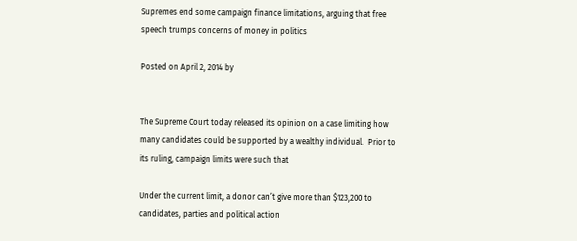Supremes end some campaign finance limitations, arguing that free speech trumps concerns of money in politics

Posted on April 2, 2014 by


The Supreme Court today released its opinion on a case limiting how many candidates could be supported by a wealthy individual.  Prior to its ruling, campaign limits were such that

Under the current limit, a donor can’t give more than $123,200 to candidates, parties and political action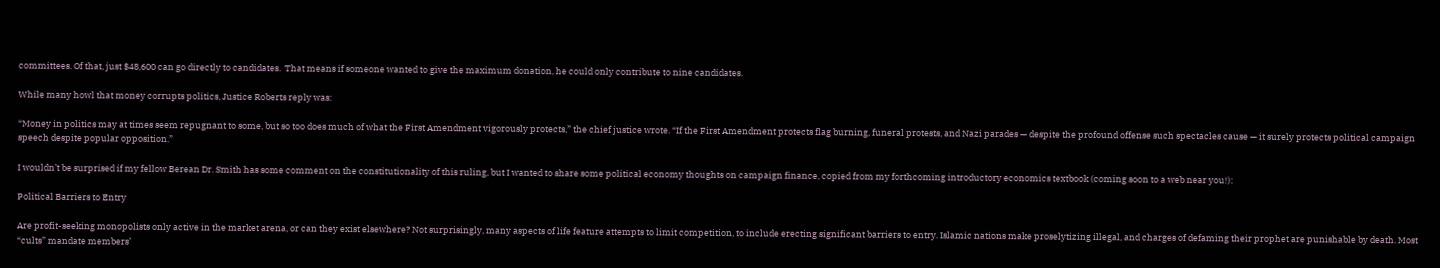committees. Of that, just $48,600 can go directly to candidates.  That means if someone wanted to give the maximum donation, he could only contribute to nine candidates.

While many howl that money corrupts politics, Justice Roberts reply was:

“Money in politics may at times seem repugnant to some, but so too does much of what the First Amendment vigorously protects,” the chief justice wrote. “If the First Amendment protects flag burning, funeral protests, and Nazi parades — despite the profound offense such spectacles cause — it surely protects political campaign speech despite popular opposition.”

I wouldn’t be surprised if my fellow Berean Dr. Smith has some comment on the constitutionality of this ruling, but I wanted to share some political economy thoughts on campaign finance, copied from my forthcoming introductory economics textbook (coming soon to a web near you!):

Political Barriers to Entry

Are profit-seeking monopolists only active in the market arena, or can they exist elsewhere? Not surprisingly, many aspects of life feature attempts to limit competition, to include erecting significant barriers to entry. Islamic nations make proselytizing illegal, and charges of defaming their prophet are punishable by death. Most “cults” mandate members’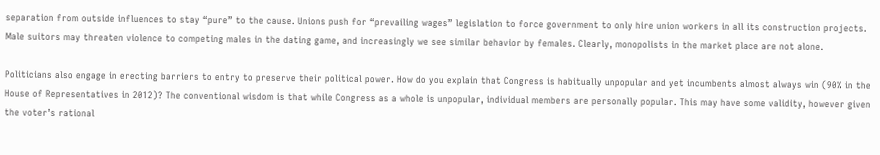separation from outside influences to stay “pure” to the cause. Unions push for “prevailing wages” legislation to force government to only hire union workers in all its construction projects. Male suitors may threaten violence to competing males in the dating game, and increasingly we see similar behavior by females. Clearly, monopolists in the market place are not alone.

Politicians also engage in erecting barriers to entry to preserve their political power. How do you explain that Congress is habitually unpopular and yet incumbents almost always win (90% in the House of Representatives in 2012)? The conventional wisdom is that while Congress as a whole is unpopular, individual members are personally popular. This may have some validity, however given the voter’s rational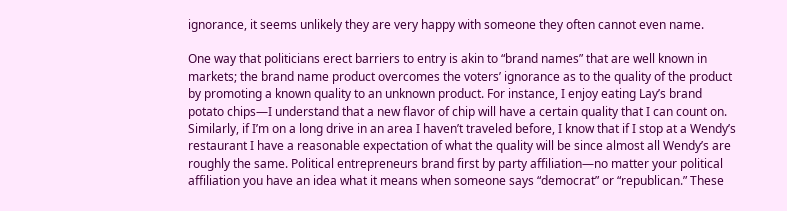ignorance, it seems unlikely they are very happy with someone they often cannot even name.

One way that politicians erect barriers to entry is akin to “brand names” that are well known in markets; the brand name product overcomes the voters’ ignorance as to the quality of the product by promoting a known quality to an unknown product. For instance, I enjoy eating Lay’s brand potato chips—I understand that a new flavor of chip will have a certain quality that I can count on. Similarly, if I’m on a long drive in an area I haven’t traveled before, I know that if I stop at a Wendy’s restaurant I have a reasonable expectation of what the quality will be since almost all Wendy’s are roughly the same. Political entrepreneurs brand first by party affiliation—no matter your political affiliation you have an idea what it means when someone says “democrat” or “republican.” These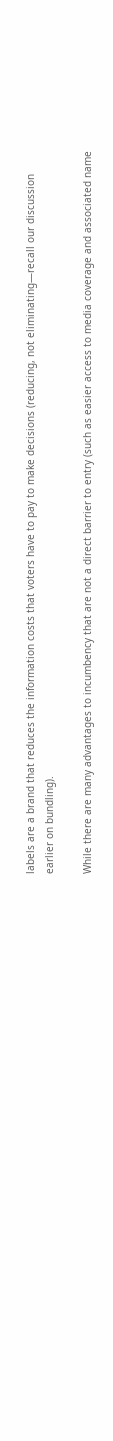labels are a brand that reduces the information costs that voters have to pay to make decisions (reducing, not eliminating—recall our discussion earlier on bundling).

While there are many advantages to incumbency that are not a direct barrier to entry (such as easier access to media coverage and associated name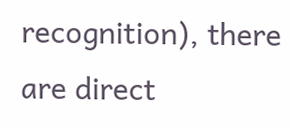recognition), there are direct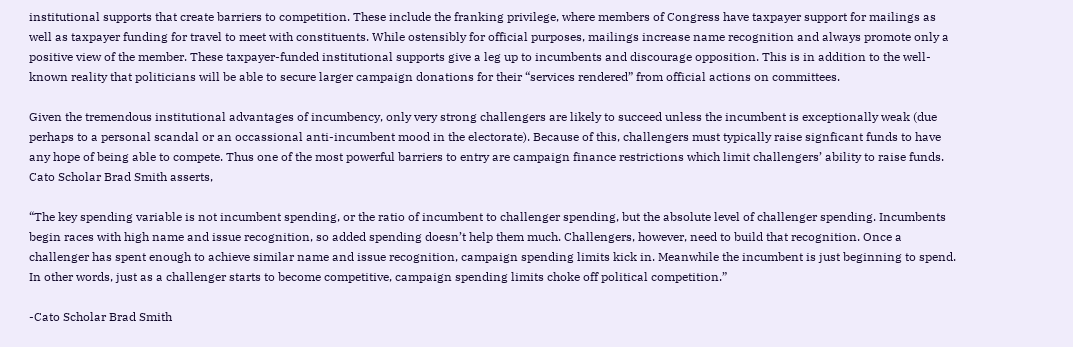institutional supports that create barriers to competition. These include the franking privilege, where members of Congress have taxpayer support for mailings as well as taxpayer funding for travel to meet with constituents. While ostensibly for official purposes, mailings increase name recognition and always promote only a positive view of the member. These taxpayer-funded institutional supports give a leg up to incumbents and discourage opposition. This is in addition to the well-known reality that politicians will be able to secure larger campaign donations for their “services rendered” from official actions on committees.

Given the tremendous institutional advantages of incumbency, only very strong challengers are likely to succeed unless the incumbent is exceptionally weak (due perhaps to a personal scandal or an occassional anti-incumbent mood in the electorate). Because of this, challengers must typically raise signficant funds to have any hope of being able to compete. Thus one of the most powerful barriers to entry are campaign finance restrictions which limit challengers’ ability to raise funds. Cato Scholar Brad Smith asserts,

“The key spending variable is not incumbent spending, or the ratio of incumbent to challenger spending, but the absolute level of challenger spending. Incumbents begin races with high name and issue recognition, so added spending doesn’t help them much. Challengers, however, need to build that recognition. Once a challenger has spent enough to achieve similar name and issue recognition, campaign spending limits kick in. Meanwhile the incumbent is just beginning to spend. In other words, just as a challenger starts to become competitive, campaign spending limits choke off political competition.”

-Cato Scholar Brad Smith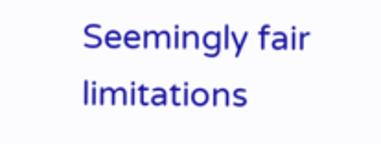Seemingly fair limitations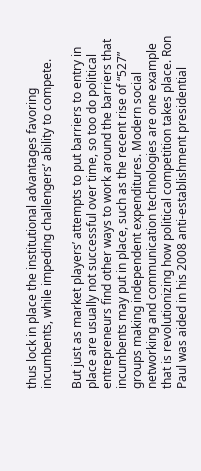thus lock in place the institutional advantages favoring incumbents, while impeding challengers’ ability to compete.

But just as market players’ attempts to put barriers to entry in place are usually not successful over time, so too do political entrepreneurs find other ways to work around the barriers that incumbents may put in place, such as the recent rise of “527” groups making independent expenditures. Modern social networking and communication technologies are one example that is revolutionizing how political competition takes place. Ron Paul was aided in his 2008 anti-establishment presidential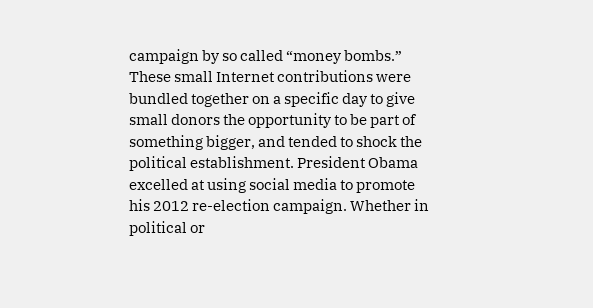campaign by so called “money bombs.” These small Internet contributions were bundled together on a specific day to give small donors the opportunity to be part of something bigger, and tended to shock the political establishment. President Obama excelled at using social media to promote his 2012 re-election campaign. Whether in political or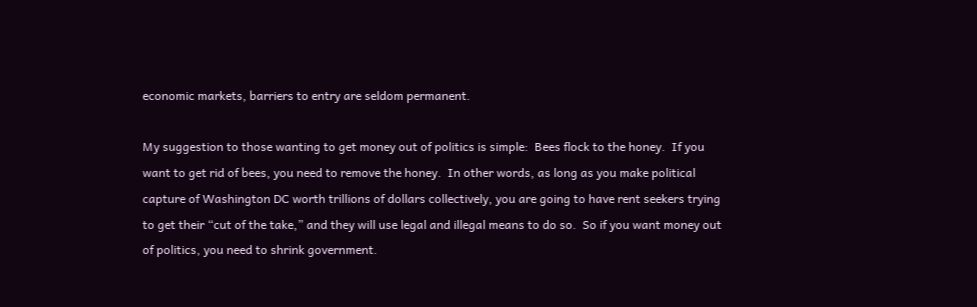economic markets, barriers to entry are seldom permanent.

My suggestion to those wanting to get money out of politics is simple:  Bees flock to the honey.  If you want to get rid of bees, you need to remove the honey.  In other words, as long as you make political capture of Washington DC worth trillions of dollars collectively, you are going to have rent seekers trying to get their “cut of the take,” and they will use legal and illegal means to do so.  So if you want money out of politics, you need to shrink government.